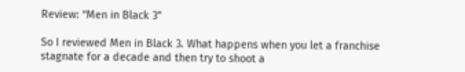Review: “Men in Black 3”

So I reviewed Men in Black 3. What happens when you let a franchise stagnate for a decade and then try to shoot a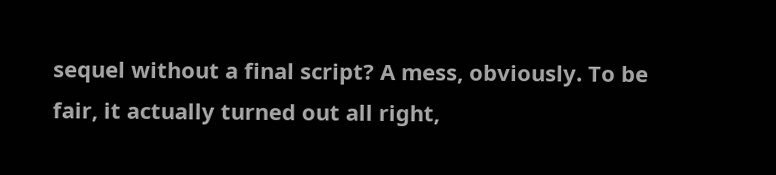sequel without a final script? A mess, obviously. To be fair, it actually turned out all right,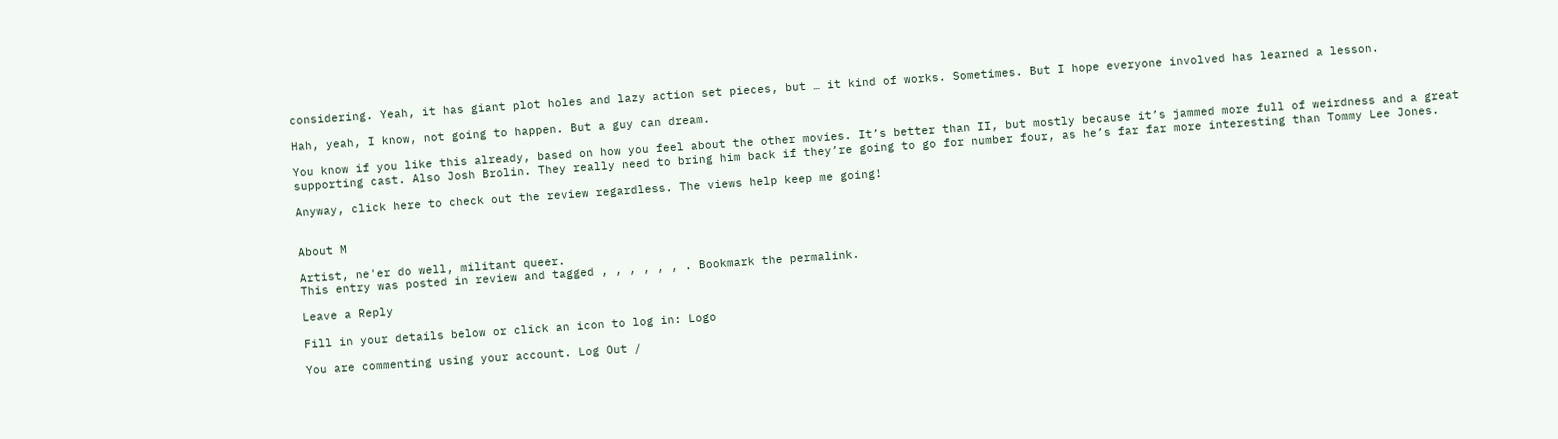considering. Yeah, it has giant plot holes and lazy action set pieces, but … it kind of works. Sometimes. But I hope everyone involved has learned a lesson.

Hah, yeah, I know, not going to happen. But a guy can dream.

You know if you like this already, based on how you feel about the other movies. It’s better than II, but mostly because it’s jammed more full of weirdness and a great supporting cast. Also Josh Brolin. They really need to bring him back if they’re going to go for number four, as he’s far far more interesting than Tommy Lee Jones.

Anyway, click here to check out the review regardless. The views help keep me going!


About M

Artist, ne'er do well, militant queer.
This entry was posted in review and tagged , , , , , , . Bookmark the permalink.

Leave a Reply

Fill in your details below or click an icon to log in: Logo

You are commenting using your account. Log Out /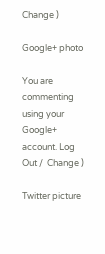Change )

Google+ photo

You are commenting using your Google+ account. Log Out /  Change )

Twitter picture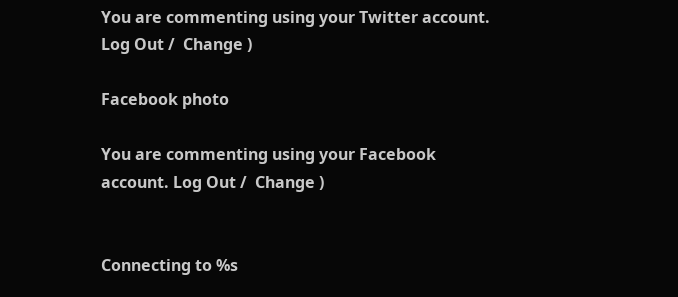You are commenting using your Twitter account. Log Out /  Change )

Facebook photo

You are commenting using your Facebook account. Log Out /  Change )


Connecting to %s